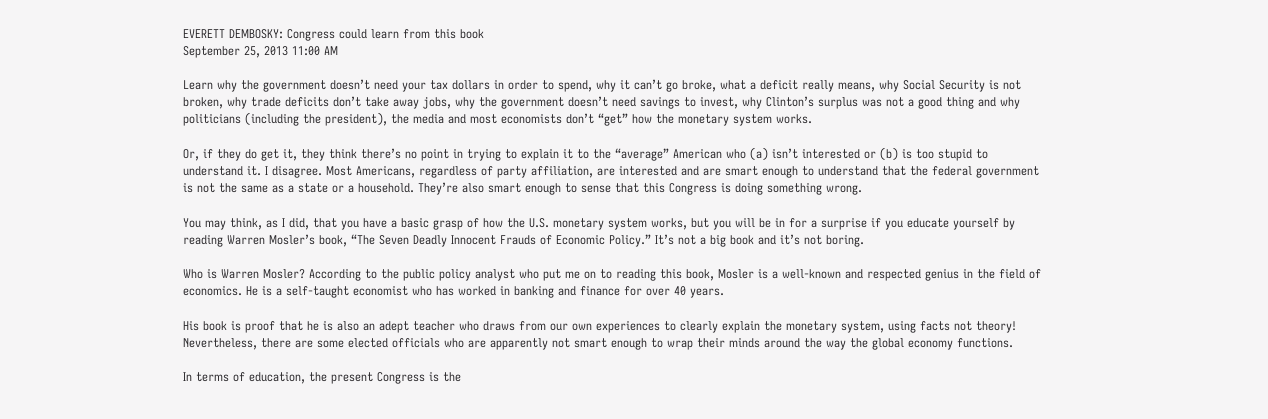EVERETT DEMBOSKY: Congress could learn from this book
September 25, 2013 11:00 AM

Learn why the government doesn’t need your tax dollars in order to spend, why it can’t go broke, what a deficit really means, why Social Security is not broken, why trade deficits don’t take away jobs, why the government doesn’t need savings to invest, why Clinton’s surplus was not a good thing and why politicians (including the president), the media and most economists don’t “get” how the monetary system works.

Or, if they do get it, they think there’s no point in trying to explain it to the “average” American who (a) isn’t interested or (b) is too stupid to understand it. I disagree. Most Americans, regardless of party affiliation, are interested and are smart enough to understand that the federal government is not the same as a state or a household. They’re also smart enough to sense that this Congress is doing something wrong.

You may think, as I did, that you have a basic grasp of how the U.S. monetary system works, but you will be in for a surprise if you educate yourself by reading Warren Mosler’s book, “The Seven Deadly Innocent Frauds of Economic Policy.” It’s not a big book and it’s not boring.

Who is Warren Mosler? According to the public policy analyst who put me on to reading this book, Mosler is a well-known and respected genius in the field of economics. He is a self-taught economist who has worked in banking and finance for over 40 years.

His book is proof that he is also an adept teacher who draws from our own experiences to clearly explain the monetary system, using facts not theory! Nevertheless, there are some elected officials who are apparently not smart enough to wrap their minds around the way the global economy functions.

In terms of education, the present Congress is the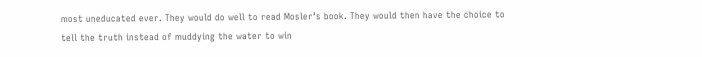most uneducated ever. They would do well to read Mosler’s book. They would then have the choice to tell the truth instead of muddying the water to win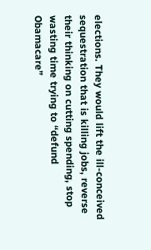elections. They would lift the ill-conceived sequestration that is killing jobs, reverse their thinking on cutting spending, stop wasting time trying to “defund Obamacare”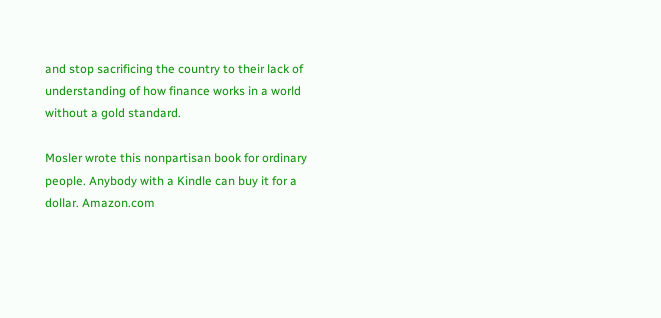and stop sacrificing the country to their lack of understanding of how finance works in a world without a gold standard.

Mosler wrote this nonpartisan book for ordinary people. Anybody with a Kindle can buy it for a dollar. Amazon.com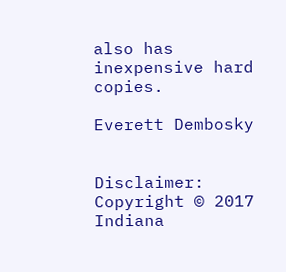also has inexpensive hard copies.

Everett Dembosky


Disclaimer: Copyright © 2017 Indiana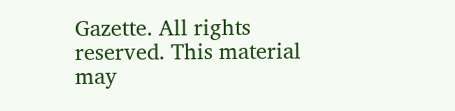Gazette. All rights reserved. This material may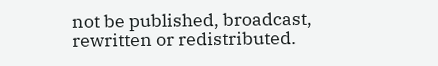not be published, broadcast, rewritten or redistributed.